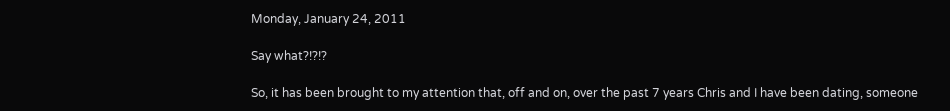Monday, January 24, 2011

Say what?!?!?

So, it has been brought to my attention that, off and on, over the past 7 years Chris and I have been dating, someone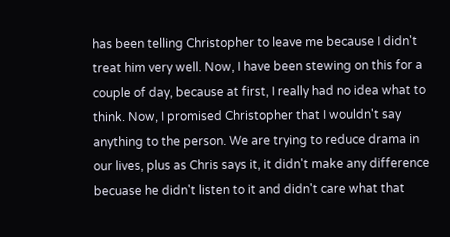has been telling Christopher to leave me because I didn't treat him very well. Now, I have been stewing on this for a couple of day, because at first, I really had no idea what to think. Now, I promised Christopher that I wouldn't say anything to the person. We are trying to reduce drama in our lives, plus as Chris says it, it didn't make any difference becuase he didn't listen to it and didn't care what that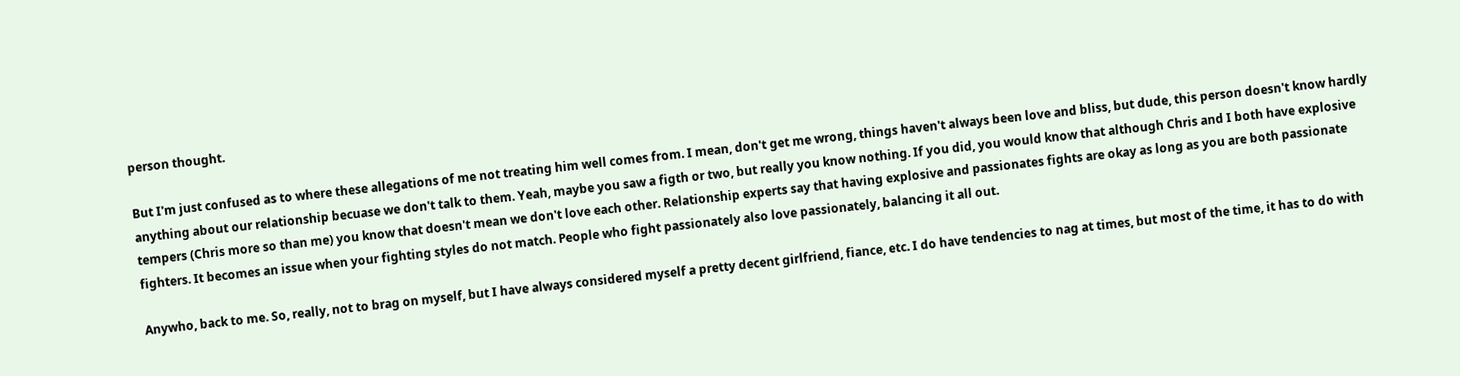person thought.

But I'm just confused as to where these allegations of me not treating him well comes from. I mean, don't get me wrong, things haven't always been love and bliss, but dude, this person doesn't know hardly anything about our relationship becuase we don't talk to them. Yeah, maybe you saw a figth or two, but really you know nothing. If you did, you would know that although Chris and I both have explosive tempers (Chris more so than me) you know that doesn't mean we don't love each other. Relationship experts say that having explosive and passionates fights are okay as long as you are both passionate fighters. It becomes an issue when your fighting styles do not match. People who fight passionately also love passionately, balancing it all out.

Anywho, back to me. So, really, not to brag on myself, but I have always considered myself a pretty decent girlfriend, fiance, etc. I do have tendencies to nag at times, but most of the time, it has to do with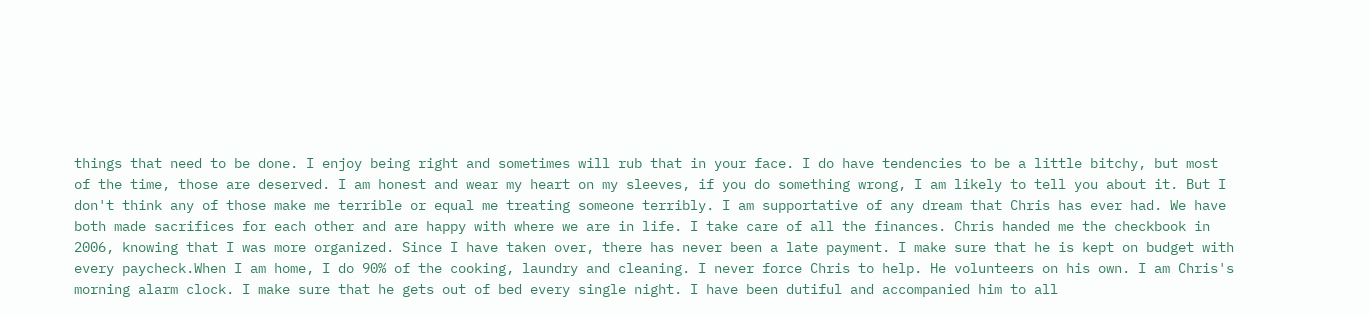things that need to be done. I enjoy being right and sometimes will rub that in your face. I do have tendencies to be a little bitchy, but most of the time, those are deserved. I am honest and wear my heart on my sleeves, if you do something wrong, I am likely to tell you about it. But I don't think any of those make me terrible or equal me treating someone terribly. I am supportative of any dream that Chris has ever had. We have both made sacrifices for each other and are happy with where we are in life. I take care of all the finances. Chris handed me the checkbook in 2006, knowing that I was more organized. Since I have taken over, there has never been a late payment. I make sure that he is kept on budget with every paycheck.When I am home, I do 90% of the cooking, laundry and cleaning. I never force Chris to help. He volunteers on his own. I am Chris's morning alarm clock. I make sure that he gets out of bed every single night. I have been dutiful and accompanied him to all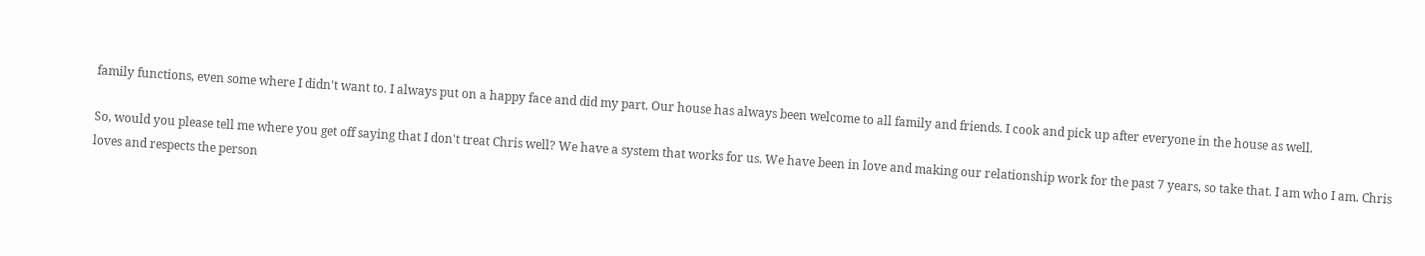family functions, even some where I didn't want to. I always put on a happy face and did my part. Our house has always been welcome to all family and friends. I cook and pick up after everyone in the house as well.

So, would you please tell me where you get off saying that I don't treat Chris well? We have a system that works for us. We have been in love and making our relationship work for the past 7 years, so take that. I am who I am. Chris loves and respects the person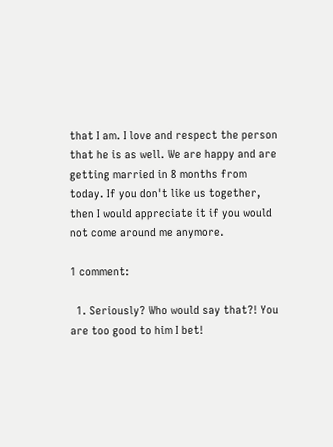that I am. I love and respect the person that he is as well. We are happy and are getting married in 8 months from today. If you don't like us together, then I would appreciate it if you would not come around me anymore.

1 comment:

  1. Seriously? Who would say that?! You are too good to him I bet!